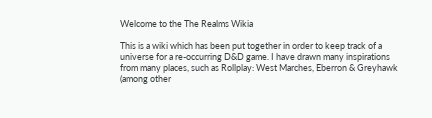Welcome to the The Realms Wikia

This is a wiki which has been put together in order to keep track of a universe for a re-occurring D&D game. I have drawn many inspirations from many places, such as Rollplay: West Marches, Eberron & Greyhawk (among other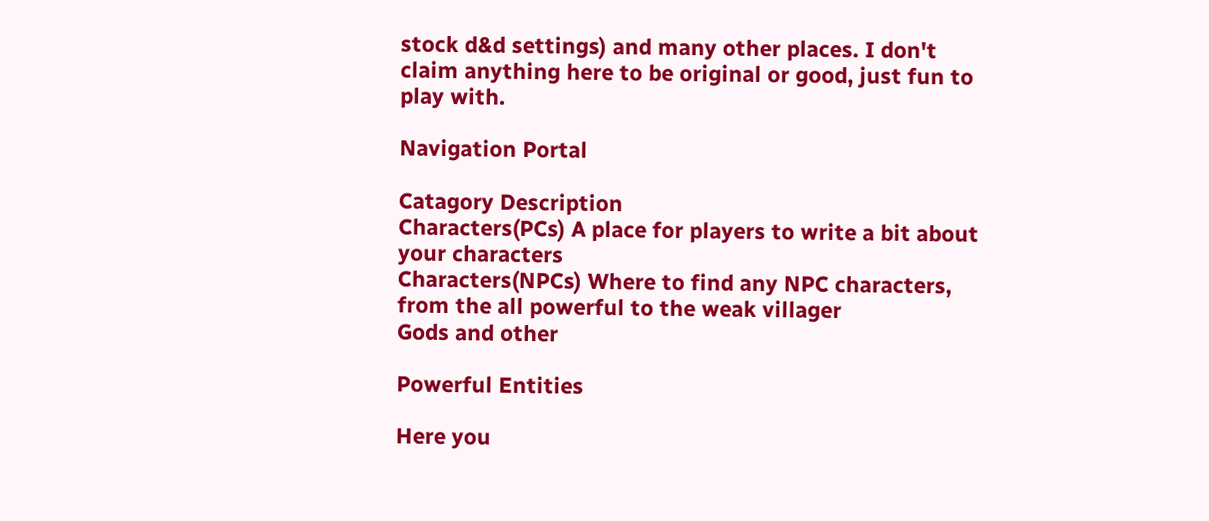stock d&d settings) and many other places. I don't claim anything here to be original or good, just fun to play with.

Navigation Portal

Catagory Description
Characters(PCs) A place for players to write a bit about your characters
Characters(NPCs) Where to find any NPC characters, from the all powerful to the weak villager
Gods and other

Powerful Entities

Here you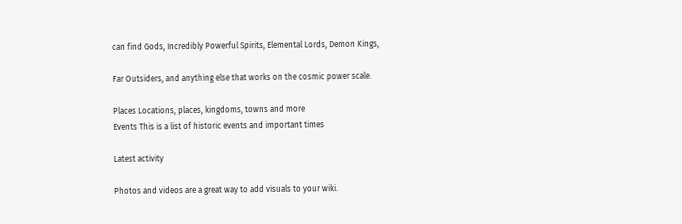can find Gods, Incredibly Powerful Spirits, Elemental Lords, Demon Kings,

Far Outsiders, and anything else that works on the cosmic power scale.

Places Locations, places, kingdoms, towns and more
Events This is a list of historic events and important times

Latest activity

Photos and videos are a great way to add visuals to your wiki.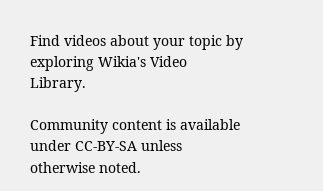Find videos about your topic by exploring Wikia's Video Library.

Community content is available under CC-BY-SA unless otherwise noted.